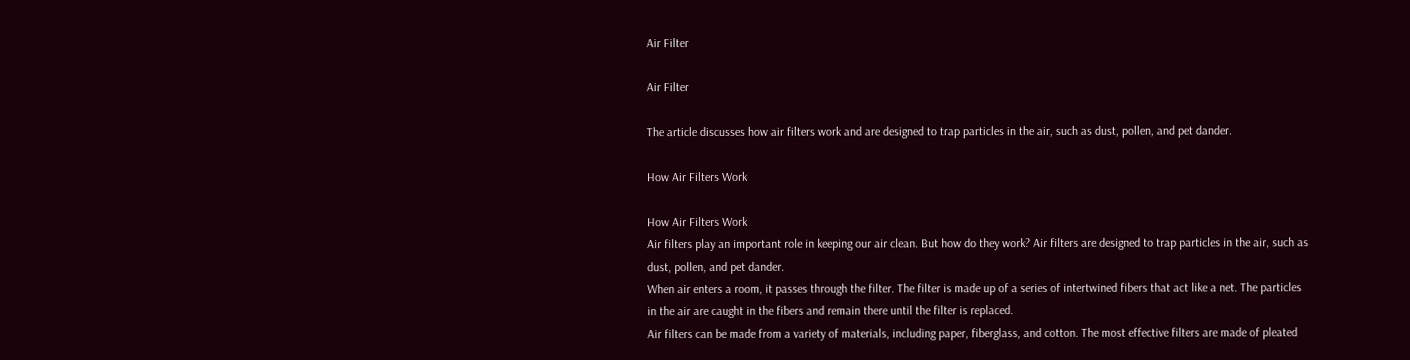Air Filter

Air Filter

The article discusses how air filters work and are designed to trap particles in the air, such as dust, pollen, and pet dander.

How Air Filters Work

How Air Filters Work
Air filters play an important role in keeping our air clean. But how do they work? Air filters are designed to trap particles in the air, such as dust, pollen, and pet dander.
When air enters a room, it passes through the filter. The filter is made up of a series of intertwined fibers that act like a net. The particles in the air are caught in the fibers and remain there until the filter is replaced.
Air filters can be made from a variety of materials, including paper, fiberglass, and cotton. The most effective filters are made of pleated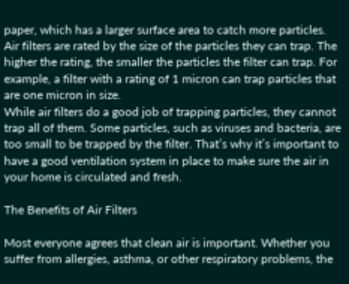paper, which has a larger surface area to catch more particles.
Air filters are rated by the size of the particles they can trap. The higher the rating, the smaller the particles the filter can trap. For example, a filter with a rating of 1 micron can trap particles that are one micron in size.
While air filters do a good job of trapping particles, they cannot trap all of them. Some particles, such as viruses and bacteria, are too small to be trapped by the filter. That’s why it’s important to have a good ventilation system in place to make sure the air in your home is circulated and fresh.

The Benefits of Air Filters

Most everyone agrees that clean air is important. Whether you suffer from allergies, asthma, or other respiratory problems, the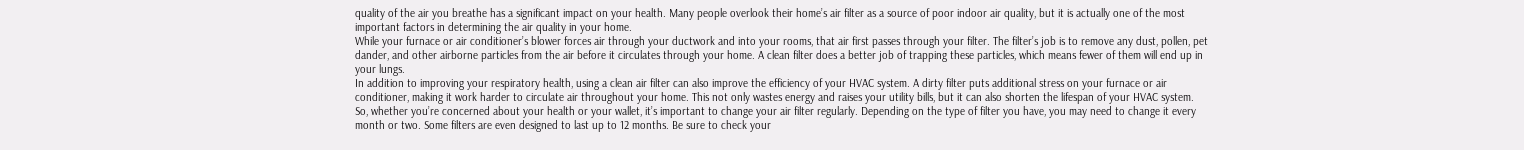quality of the air you breathe has a significant impact on your health. Many people overlook their home’s air filter as a source of poor indoor air quality, but it is actually one of the most important factors in determining the air quality in your home.
While your furnace or air conditioner’s blower forces air through your ductwork and into your rooms, that air first passes through your filter. The filter’s job is to remove any dust, pollen, pet dander, and other airborne particles from the air before it circulates through your home. A clean filter does a better job of trapping these particles, which means fewer of them will end up in your lungs.
In addition to improving your respiratory health, using a clean air filter can also improve the efficiency of your HVAC system. A dirty filter puts additional stress on your furnace or air conditioner, making it work harder to circulate air throughout your home. This not only wastes energy and raises your utility bills, but it can also shorten the lifespan of your HVAC system.
So, whether you’re concerned about your health or your wallet, it’s important to change your air filter regularly. Depending on the type of filter you have, you may need to change it every month or two. Some filters are even designed to last up to 12 months. Be sure to check your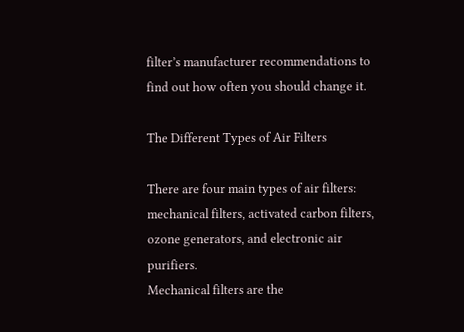filter’s manufacturer recommendations to find out how often you should change it.

The Different Types of Air Filters

There are four main types of air filters: mechanical filters, activated carbon filters, ozone generators, and electronic air purifiers.
Mechanical filters are the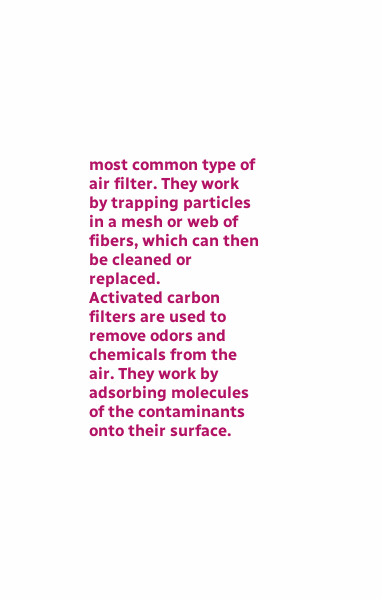most common type of air filter. They work by trapping particles in a mesh or web of fibers, which can then be cleaned or replaced.
Activated carbon filters are used to remove odors and chemicals from the air. They work by adsorbing molecules of the contaminants onto their surface.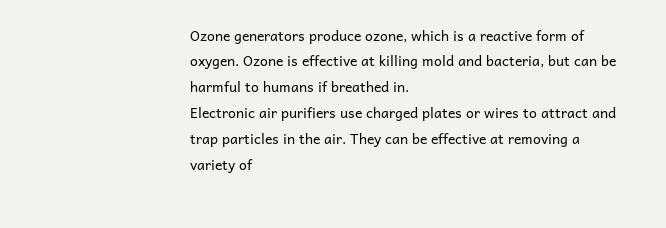Ozone generators produce ozone, which is a reactive form of oxygen. Ozone is effective at killing mold and bacteria, but can be harmful to humans if breathed in.
Electronic air purifiers use charged plates or wires to attract and trap particles in the air. They can be effective at removing a variety of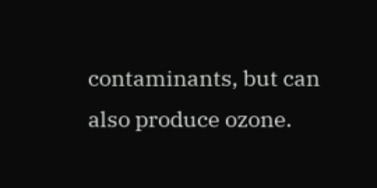contaminants, but can also produce ozone.